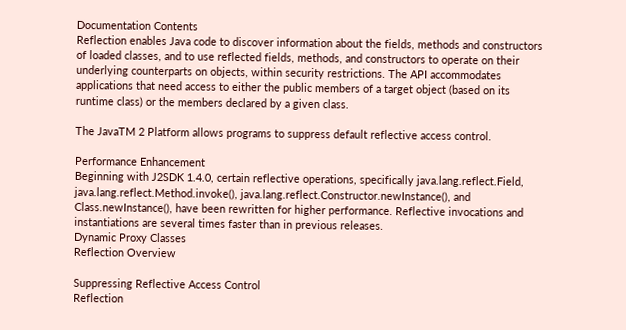Documentation Contents
Reflection enables Java code to discover information about the fields, methods and constructors of loaded classes, and to use reflected fields, methods, and constructors to operate on their underlying counterparts on objects, within security restrictions. The API accommodates applications that need access to either the public members of a target object (based on its runtime class) or the members declared by a given class.

The JavaTM 2 Platform allows programs to suppress default reflective access control.

Performance Enhancement
Beginning with J2SDK 1.4.0, certain reflective operations, specifically java.lang.reflect.Field, java.lang.reflect.Method.invoke(), java.lang.reflect.Constructor.newInstance(), and Class.newInstance(), have been rewritten for higher performance. Reflective invocations and instantiations are several times faster than in previous releases.
Dynamic Proxy Classes
Reflection Overview

Suppressing Reflective Access Control
Reflection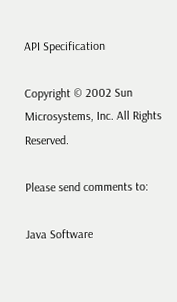API Specification

Copyright © 2002 Sun Microsystems, Inc. All Rights Reserved.

Please send comments to:

Java Software